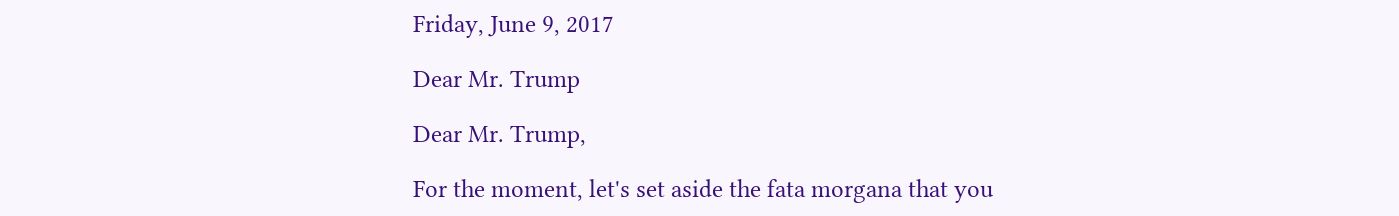Friday, June 9, 2017

Dear Mr. Trump

Dear Mr. Trump,

For the moment, let's set aside the fata morgana that you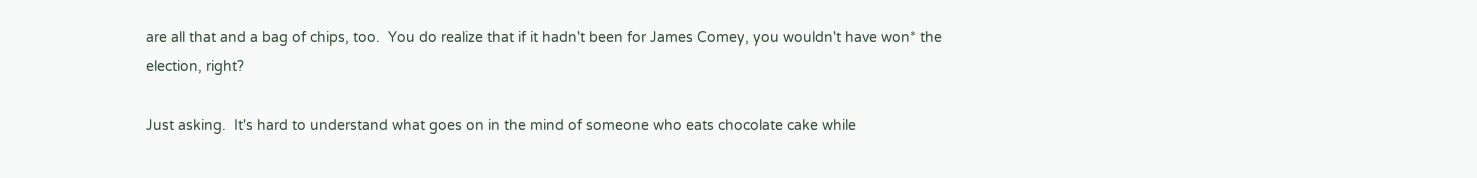are all that and a bag of chips, too.  You do realize that if it hadn't been for James Comey, you wouldn't have won* the election, right?

Just asking.  It's hard to understand what goes on in the mind of someone who eats chocolate cake while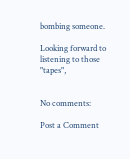bombing someone.

Looking forward to listening to those "tapes",


No comments:

Post a Comment